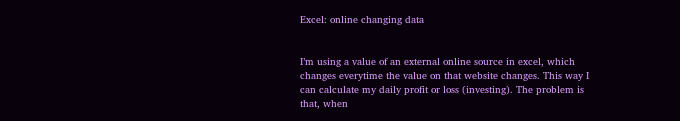Excel: online changing data


I’m using a value of an external online source in excel, which changes everytime the value on that website changes. This way I can calculate my daily profit or loss (investing). The problem is that, when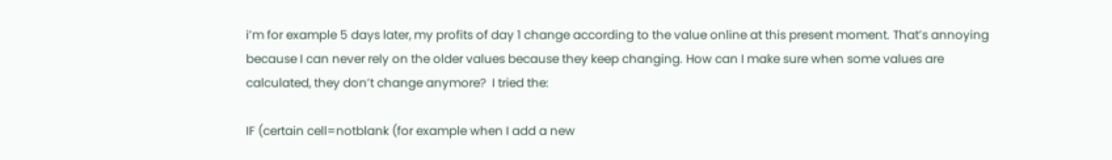i’m for example 5 days later, my profits of day 1 change according to the value online at this present moment. That’s annoying because I can never rely on the older values because they keep changing. How can I make sure when some values are calculated, they don’t change anymore?  I tried the:

IF (certain cell=notblank (for example when I add a new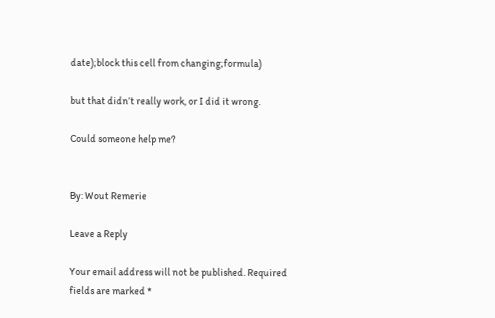date);block this cell from changing;formula)

but that didn’t really work, or I did it wrong.

Could someone help me?


By: Wout Remerie

Leave a Reply

Your email address will not be published. Required fields are marked *